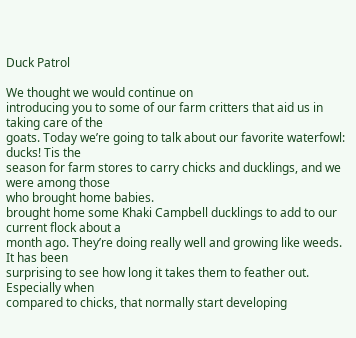Duck Patrol

We thought we would continue on
introducing you to some of our farm critters that aid us in taking care of the
goats. Today we’re going to talk about our favorite waterfowl: ducks! Tis the
season for farm stores to carry chicks and ducklings, and we were among those
who brought home babies.
brought home some Khaki Campbell ducklings to add to our current flock about a
month ago. They’re doing really well and growing like weeds. It has been
surprising to see how long it takes them to feather out. Especially when
compared to chicks, that normally start developing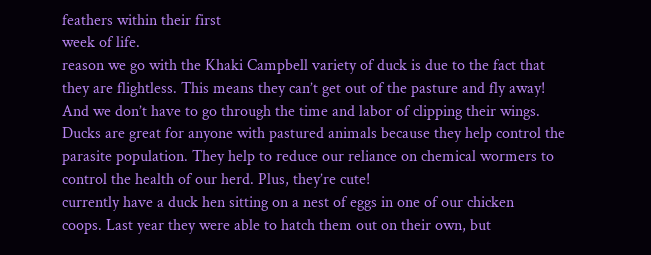feathers within their first
week of life.
reason we go with the Khaki Campbell variety of duck is due to the fact that
they are flightless. This means they can’t get out of the pasture and fly away!
And we don’t have to go through the time and labor of clipping their wings.
Ducks are great for anyone with pastured animals because they help control the
parasite population. They help to reduce our reliance on chemical wormers to
control the health of our herd. Plus, they’re cute!
currently have a duck hen sitting on a nest of eggs in one of our chicken
coops. Last year they were able to hatch them out on their own, but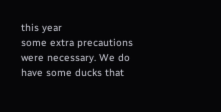this year
some extra precautions were necessary. We do have some ducks that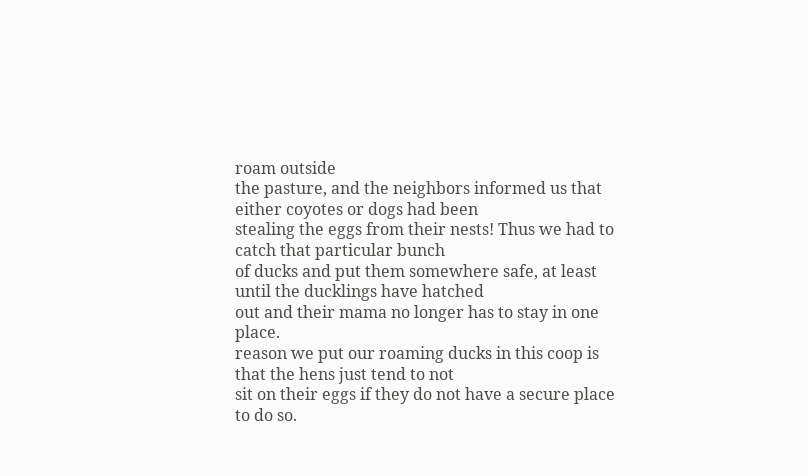roam outside
the pasture, and the neighbors informed us that either coyotes or dogs had been
stealing the eggs from their nests! Thus we had to catch that particular bunch
of ducks and put them somewhere safe, at least until the ducklings have hatched
out and their mama no longer has to stay in one place.
reason we put our roaming ducks in this coop is that the hens just tend to not
sit on their eggs if they do not have a secure place to do so.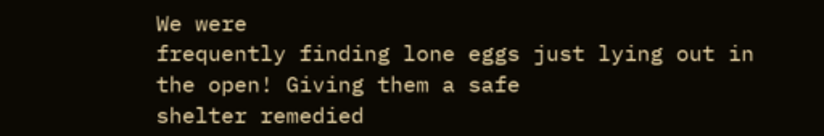We were
frequently finding lone eggs just lying out in the open! Giving them a safe
shelter remedied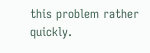this problem rather quickly.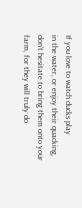If you love to watch ducks play
in the water, or enjoy their quacking, don’t hesitate to bring them onto your
farm, for they will truly do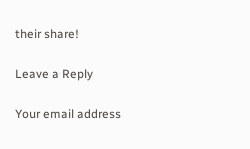their share!

Leave a Reply

Your email address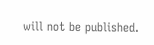will not be published.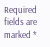Required fields are marked *